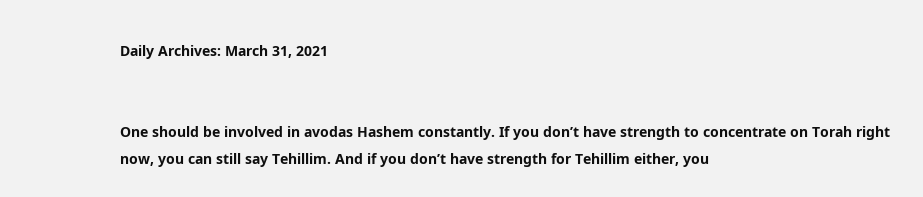Daily Archives: March 31, 2021


One should be involved in avodas Hashem constantly. If you don’t have strength to concentrate on Torah right now, you can still say Tehillim. And if you don’t have strength for Tehillim either, you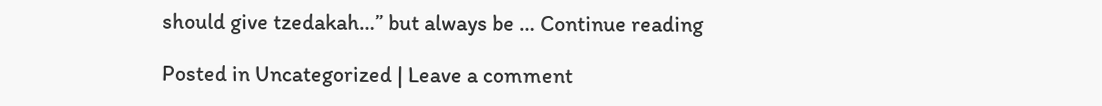should give tzedakah…” but always be … Continue reading

Posted in Uncategorized | Leave a comment